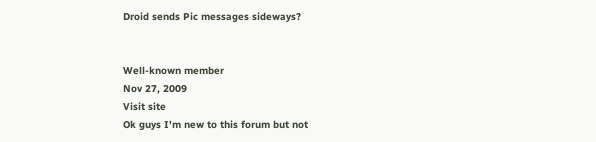Droid sends Pic messages sideways?


Well-known member
Nov 27, 2009
Visit site
Ok guys I'm new to this forum but not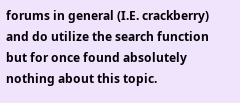forums in general (I.E. crackberry) and do utilize the search function but for once found absolutely nothing about this topic.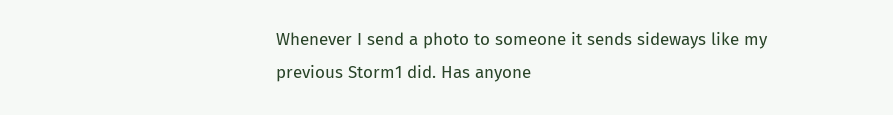Whenever I send a photo to someone it sends sideways like my previous Storm1 did. Has anyone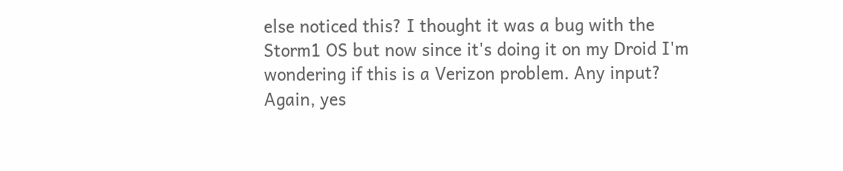else noticed this? I thought it was a bug with the Storm1 OS but now since it's doing it on my Droid I'm wondering if this is a Verizon problem. Any input? Again, yes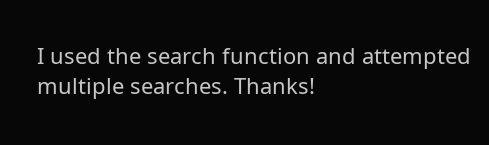I used the search function and attempted multiple searches. Thanks!